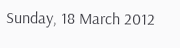Sunday, 18 March 2012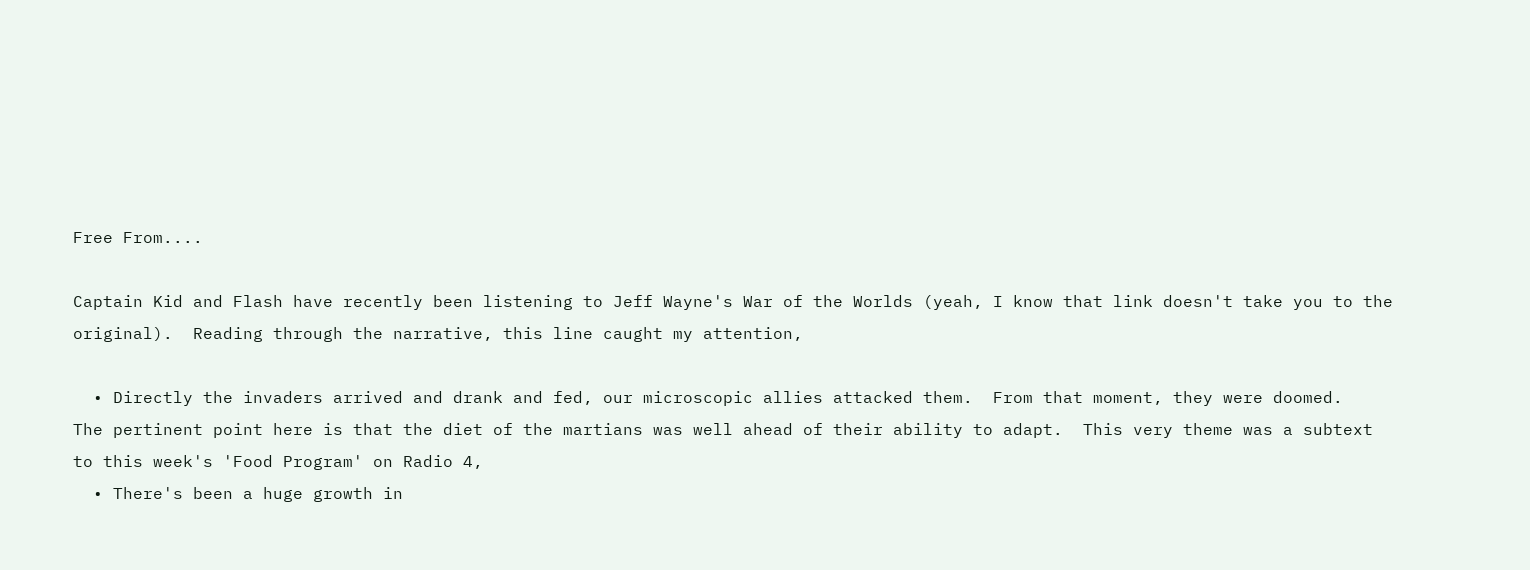Free From....

Captain Kid and Flash have recently been listening to Jeff Wayne's War of the Worlds (yeah, I know that link doesn't take you to the original).  Reading through the narrative, this line caught my attention,

  • Directly the invaders arrived and drank and fed, our microscopic allies attacked them.  From that moment, they were doomed.
The pertinent point here is that the diet of the martians was well ahead of their ability to adapt.  This very theme was a subtext to this week's 'Food Program' on Radio 4,
  • There's been a huge growth in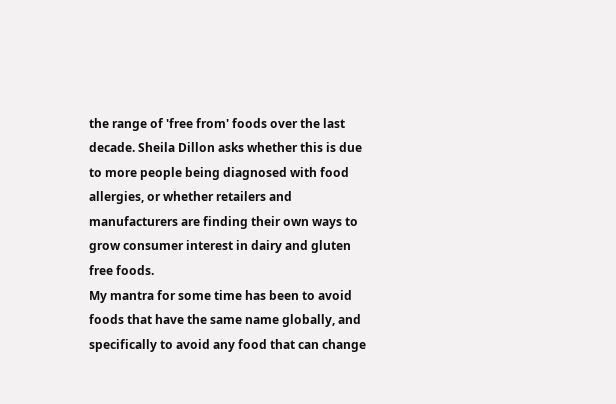the range of 'free from' foods over the last decade. Sheila Dillon asks whether this is due to more people being diagnosed with food allergies, or whether retailers and manufacturers are finding their own ways to grow consumer interest in dairy and gluten free foods.
My mantra for some time has been to avoid foods that have the same name globally, and specifically to avoid any food that can change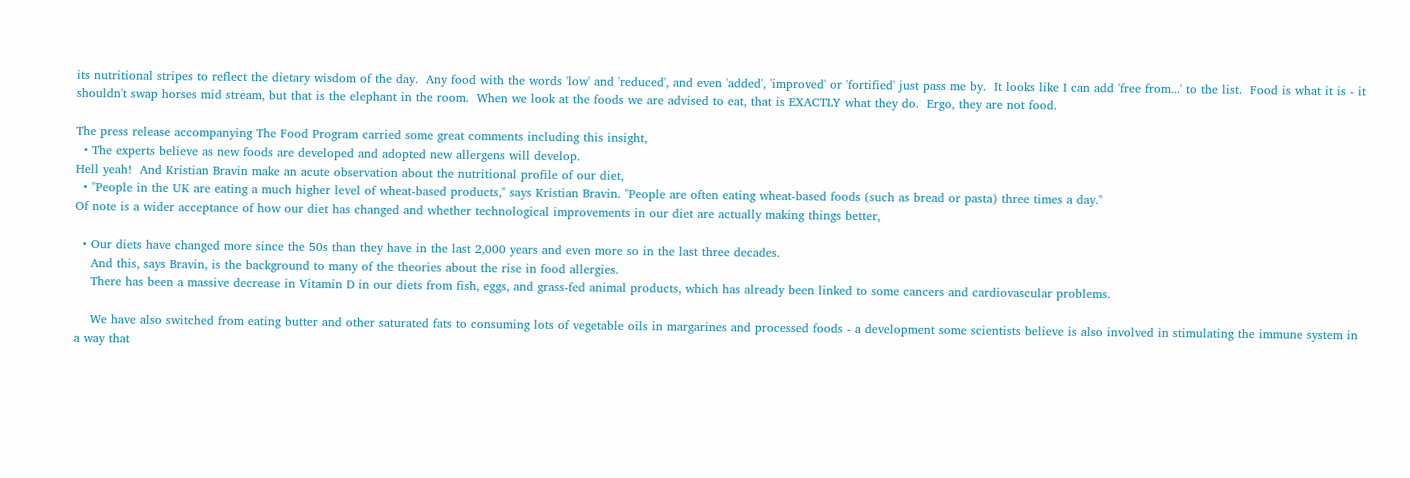its nutritional stripes to reflect the dietary wisdom of the day.  Any food with the words 'low' and 'reduced', and even 'added', 'improved' or 'fortified' just pass me by.  It looks like I can add 'free from...' to the list.  Food is what it is - it shouldn't swap horses mid stream, but that is the elephant in the room.  When we look at the foods we are advised to eat, that is EXACTLY what they do.  Ergo, they are not food.

The press release accompanying The Food Program carried some great comments including this insight,
  • The experts believe as new foods are developed and adopted new allergens will develop.
Hell yeah!  And Kristian Bravin make an acute observation about the nutritional profile of our diet,
  • "People in the UK are eating a much higher level of wheat-based products," says Kristian Bravin. "People are often eating wheat-based foods (such as bread or pasta) three times a day."
Of note is a wider acceptance of how our diet has changed and whether technological improvements in our diet are actually making things better,

  • Our diets have changed more since the 50s than they have in the last 2,000 years and even more so in the last three decades.
    And this, says Bravin, is the background to many of the theories about the rise in food allergies.
    There has been a massive decrease in Vitamin D in our diets from fish, eggs, and grass-fed animal products, which has already been linked to some cancers and cardiovascular problems.

    We have also switched from eating butter and other saturated fats to consuming lots of vegetable oils in margarines and processed foods - a development some scientists believe is also involved in stimulating the immune system in a way that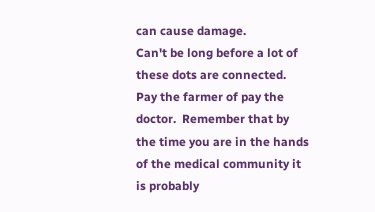can cause damage.
Can't be long before a lot of these dots are connected.  Pay the farmer of pay the doctor.  Remember that by the time you are in the hands of the medical community it is probably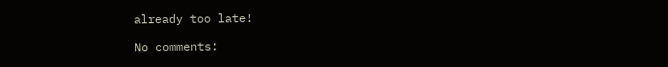already too late!

No comments: